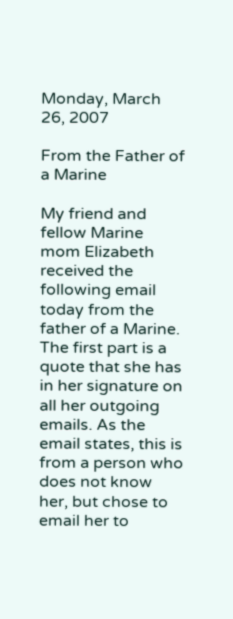Monday, March 26, 2007

From the Father of a Marine

My friend and fellow Marine mom Elizabeth received the following email today from the father of a Marine. The first part is a quote that she has in her signature on all her outgoing emails. As the email states, this is from a person who does not know her, but chose to email her to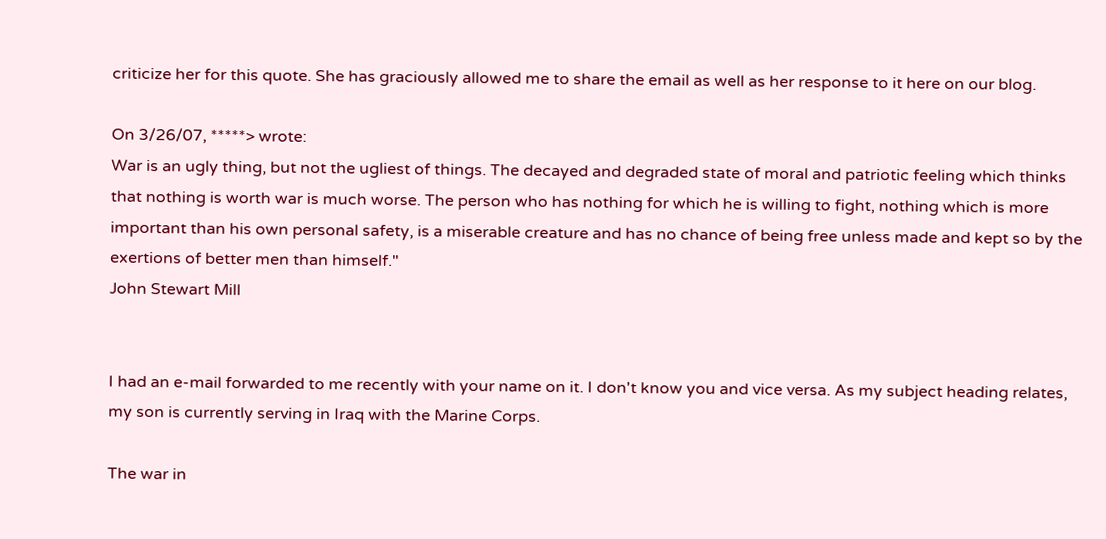criticize her for this quote. She has graciously allowed me to share the email as well as her response to it here on our blog.

On 3/26/07, *****> wrote:
War is an ugly thing, but not the ugliest of things. The decayed and degraded state of moral and patriotic feeling which thinks that nothing is worth war is much worse. The person who has nothing for which he is willing to fight, nothing which is more important than his own personal safety, is a miserable creature and has no chance of being free unless made and kept so by the exertions of better men than himself."
John Stewart Mill


I had an e-mail forwarded to me recently with your name on it. I don't know you and vice versa. As my subject heading relates, my son is currently serving in Iraq with the Marine Corps.

The war in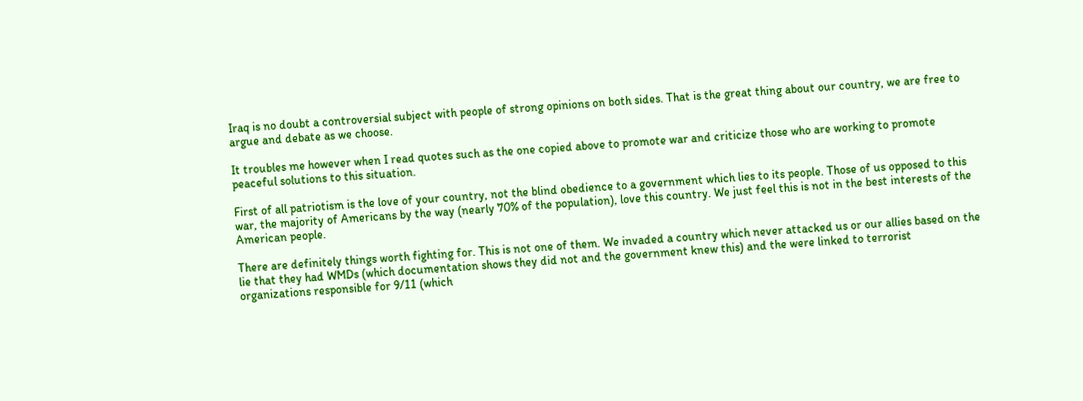Iraq is no doubt a controversial subject with people of strong opinions on both sides. That is the great thing about our country, we are free to argue and debate as we choose.

It troubles me however when I read quotes such as the one copied above to promote war and criticize those who are working to promote peaceful solutions to this situation.

First of all patriotism is the love of your country, not the blind obedience to a government which lies to its people. Those of us opposed to this war, the majority of Americans by the way (nearly 70% of the population), love this country. We just feel this is not in the best interests of the American people.

There are definitely things worth fighting for. This is not one of them. We invaded a country which never attacked us or our allies based on the lie that they had WMDs (which documentation shows they did not and the government knew this) and the were linked to terrorist organizations responsible for 9/11 (which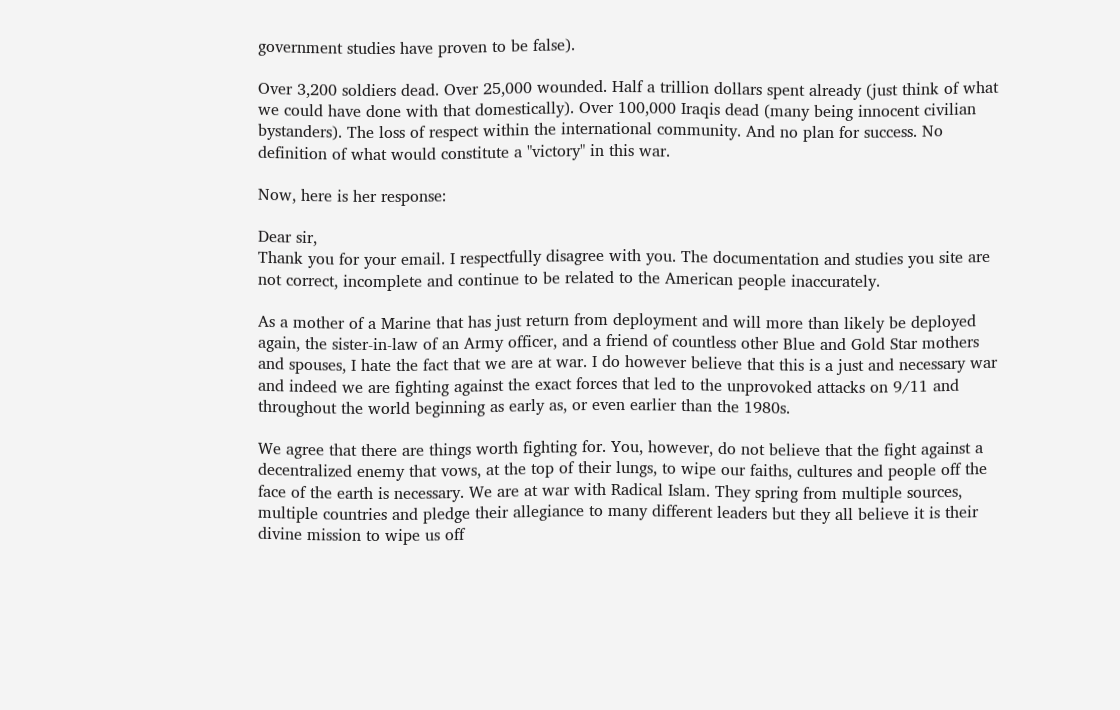government studies have proven to be false).

Over 3,200 soldiers dead. Over 25,000 wounded. Half a trillion dollars spent already (just think of what we could have done with that domestically). Over 100,000 Iraqis dead (many being innocent civilian bystanders). The loss of respect within the international community. And no plan for success. No definition of what would constitute a "victory" in this war.

Now, here is her response:

Dear sir,
Thank you for your email. I respectfully disagree with you. The documentation and studies you site are not correct, incomplete and continue to be related to the American people inaccurately.

As a mother of a Marine that has just return from deployment and will more than likely be deployed again, the sister-in-law of an Army officer, and a friend of countless other Blue and Gold Star mothers and spouses, I hate the fact that we are at war. I do however believe that this is a just and necessary war and indeed we are fighting against the exact forces that led to the unprovoked attacks on 9/11 and throughout the world beginning as early as, or even earlier than the 1980s.

We agree that there are things worth fighting for. You, however, do not believe that the fight against a decentralized enemy that vows, at the top of their lungs, to wipe our faiths, cultures and people off the face of the earth is necessary. We are at war with Radical Islam. They spring from multiple sources, multiple countries and pledge their allegiance to many different leaders but they all believe it is their divine mission to wipe us off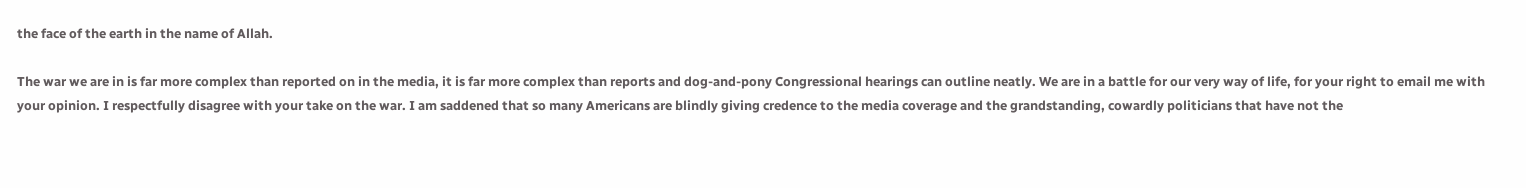the face of the earth in the name of Allah.

The war we are in is far more complex than reported on in the media, it is far more complex than reports and dog-and-pony Congressional hearings can outline neatly. We are in a battle for our very way of life, for your right to email me with your opinion. I respectfully disagree with your take on the war. I am saddened that so many Americans are blindly giving credence to the media coverage and the grandstanding, cowardly politicians that have not the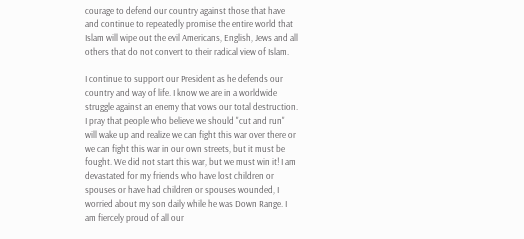courage to defend our country against those that have and continue to repeatedly promise the entire world that Islam will wipe out the evil Americans, English, Jews and all others that do not convert to their radical view of Islam.

I continue to support our President as he defends our country and way of life. I know we are in a worldwide struggle against an enemy that vows our total destruction. I pray that people who believe we should "cut and run" will wake up and realize we can fight this war over there or we can fight this war in our own streets, but it must be fought. We did not start this war, but we must win it! I am devastated for my friends who have lost children or spouses or have had children or spouses wounded, I worried about my son daily while he was Down Range. I am fiercely proud of all our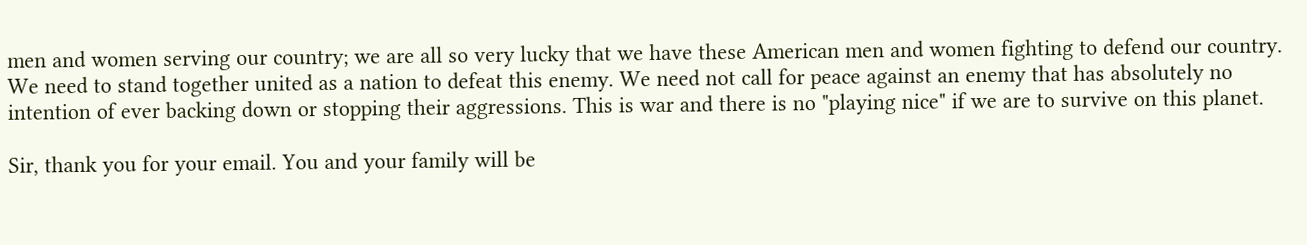men and women serving our country; we are all so very lucky that we have these American men and women fighting to defend our country. We need to stand together united as a nation to defeat this enemy. We need not call for peace against an enemy that has absolutely no intention of ever backing down or stopping their aggressions. This is war and there is no "playing nice" if we are to survive on this planet.

Sir, thank you for your email. You and your family will be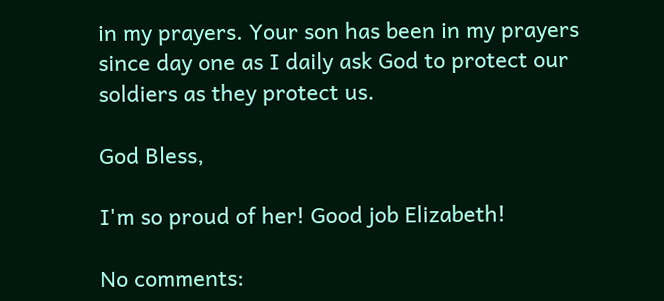in my prayers. Your son has been in my prayers since day one as I daily ask God to protect our soldiers as they protect us.

God Bless,

I'm so proud of her! Good job Elizabeth!

No comments: